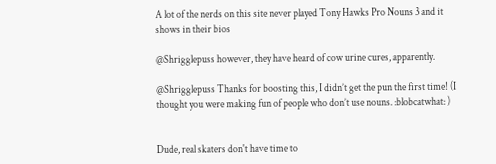A lot of the nerds on this site never played Tony Hawks Pro Nouns 3 and it shows in their bios

@Shrigglepuss however, they have heard of cow urine cures, apparently.

@Shrigglepuss Thanks for boosting this, I didn’t get the pun the first time! (I thought you were making fun of people who don’t use nouns. :blobcatwhat: )


Dude, real skaters don't have time to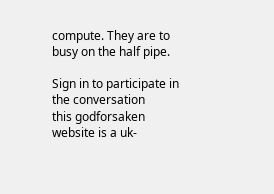compute. They are to busy on the half pipe.

Sign in to participate in the conversation
this godforsaken website is a uk-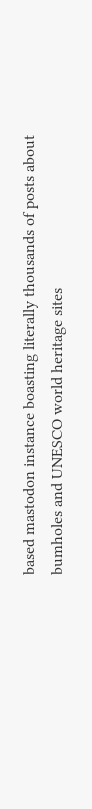based mastodon instance boasting literally thousands of posts about bumholes and UNESCO world heritage sites